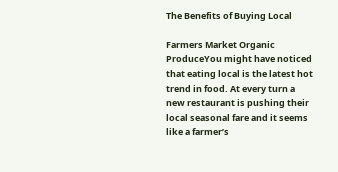The Benefits of Buying Local

Farmers Market Organic ProduceYou might have noticed that eating local is the latest hot trend in food. At every turn a new restaurant is pushing their local seasonal fare and it seems like a farmer’s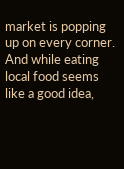market is popping up on every corner. And while eating local food seems like a good idea,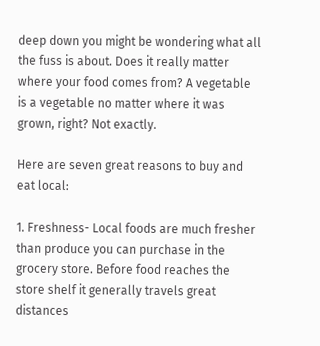deep down you might be wondering what all the fuss is about. Does it really matter where your food comes from? A vegetable is a vegetable no matter where it was grown, right? Not exactly.

Here are seven great reasons to buy and eat local:

1. Freshness- Local foods are much fresher than produce you can purchase in the grocery store. Before food reaches the store shelf it generally travels great distances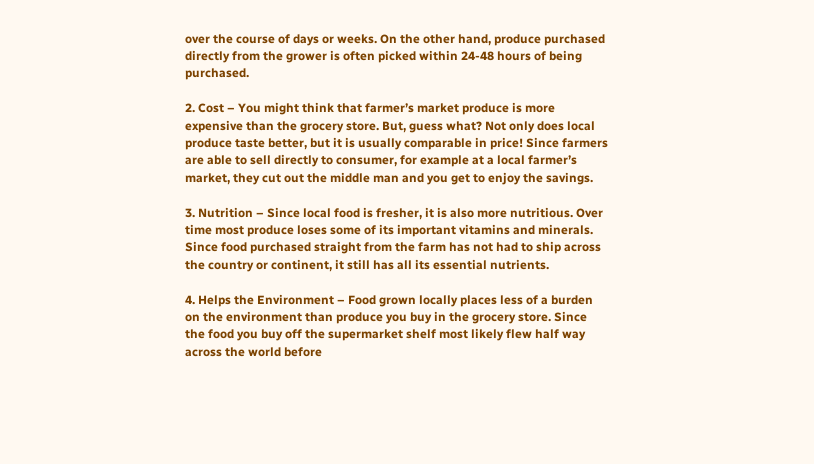over the course of days or weeks. On the other hand, produce purchased directly from the grower is often picked within 24-48 hours of being purchased.

2. Cost – You might think that farmer’s market produce is more expensive than the grocery store. But, guess what? Not only does local produce taste better, but it is usually comparable in price! Since farmers are able to sell directly to consumer, for example at a local farmer’s market, they cut out the middle man and you get to enjoy the savings.

3. Nutrition – Since local food is fresher, it is also more nutritious. Over time most produce loses some of its important vitamins and minerals. Since food purchased straight from the farm has not had to ship across the country or continent, it still has all its essential nutrients.

4. Helps the Environment – Food grown locally places less of a burden on the environment than produce you buy in the grocery store. Since the food you buy off the supermarket shelf most likely flew half way across the world before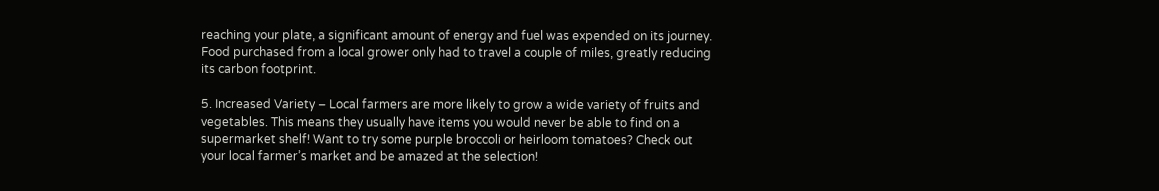reaching your plate, a significant amount of energy and fuel was expended on its journey. Food purchased from a local grower only had to travel a couple of miles, greatly reducing its carbon footprint.

5. Increased Variety – Local farmers are more likely to grow a wide variety of fruits and vegetables. This means they usually have items you would never be able to find on a supermarket shelf! Want to try some purple broccoli or heirloom tomatoes? Check out your local farmer’s market and be amazed at the selection!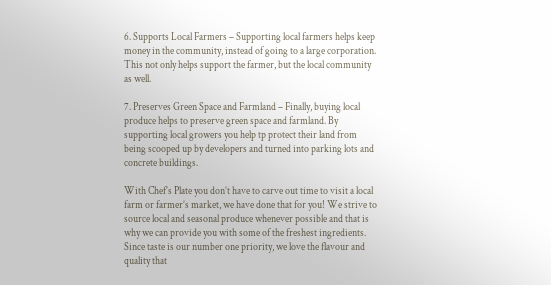6. Supports Local Farmers – Supporting local farmers helps keep money in the community, instead of going to a large corporation. This not only helps support the farmer, but the local community as well.

7. Preserves Green Space and Farmland – Finally, buying local produce helps to preserve green space and farmland. By supporting local growers you help tp protect their land from being scooped up by developers and turned into parking lots and concrete buildings.

With Chef’s Plate you don’t have to carve out time to visit a local farm or farmer’s market, we have done that for you! We strive to source local and seasonal produce whenever possible and that is why we can provide you with some of the freshest ingredients. Since taste is our number one priority, we love the flavour and quality that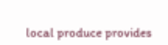local produce provides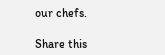our chefs.

Share this